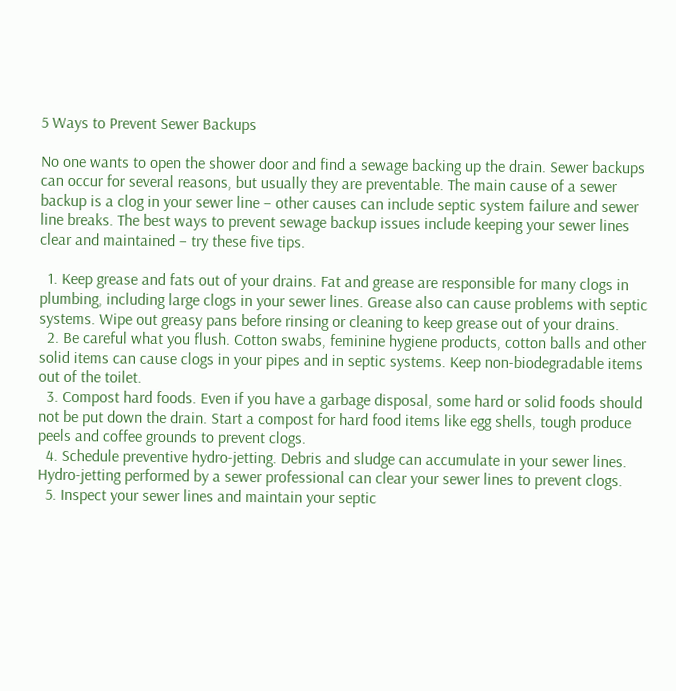5 Ways to Prevent Sewer Backups

No one wants to open the shower door and find a sewage backing up the drain. Sewer backups can occur for several reasons, but usually they are preventable. The main cause of a sewer backup is a clog in your sewer line – other causes can include septic system failure and sewer line breaks. The best ways to prevent sewage backup issues include keeping your sewer lines clear and maintained – try these five tips.

  1. Keep grease and fats out of your drains. Fat and grease are responsible for many clogs in plumbing, including large clogs in your sewer lines. Grease also can cause problems with septic systems. Wipe out greasy pans before rinsing or cleaning to keep grease out of your drains.
  2. Be careful what you flush. Cotton swabs, feminine hygiene products, cotton balls and other solid items can cause clogs in your pipes and in septic systems. Keep non-biodegradable items out of the toilet.
  3. Compost hard foods. Even if you have a garbage disposal, some hard or solid foods should not be put down the drain. Start a compost for hard food items like egg shells, tough produce peels and coffee grounds to prevent clogs.
  4. Schedule preventive hydro-jetting. Debris and sludge can accumulate in your sewer lines. Hydro-jetting performed by a sewer professional can clear your sewer lines to prevent clogs.
  5. Inspect your sewer lines and maintain your septic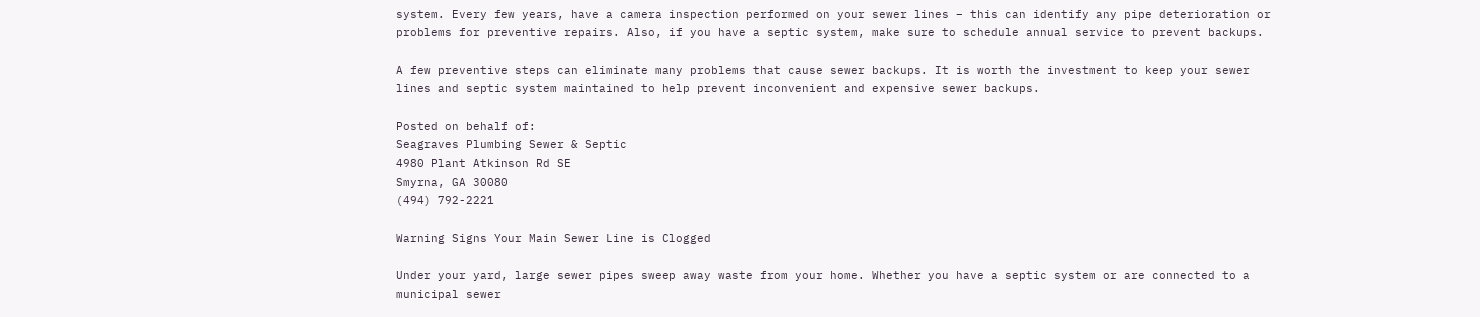system. Every few years, have a camera inspection performed on your sewer lines – this can identify any pipe deterioration or problems for preventive repairs. Also, if you have a septic system, make sure to schedule annual service to prevent backups.

A few preventive steps can eliminate many problems that cause sewer backups. It is worth the investment to keep your sewer lines and septic system maintained to help prevent inconvenient and expensive sewer backups.

Posted on behalf of:
Seagraves Plumbing Sewer & Septic
4980 Plant Atkinson Rd SE
Smyrna, GA 30080
(494) 792-2221

Warning Signs Your Main Sewer Line is Clogged

Under your yard, large sewer pipes sweep away waste from your home. Whether you have a septic system or are connected to a municipal sewer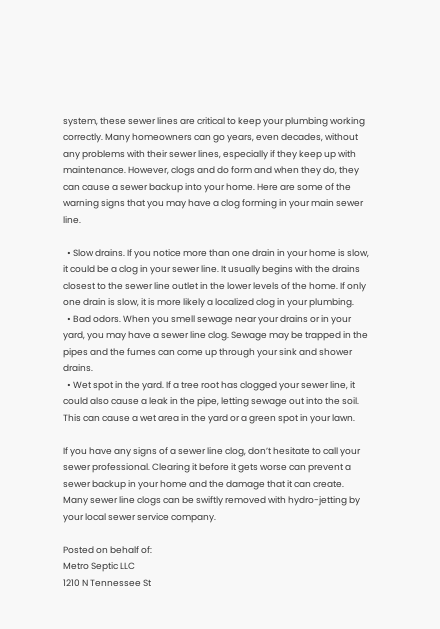system, these sewer lines are critical to keep your plumbing working correctly. Many homeowners can go years, even decades, without any problems with their sewer lines, especially if they keep up with maintenance. However, clogs and do form and when they do, they can cause a sewer backup into your home. Here are some of the warning signs that you may have a clog forming in your main sewer line.

  • Slow drains. If you notice more than one drain in your home is slow, it could be a clog in your sewer line. It usually begins with the drains closest to the sewer line outlet in the lower levels of the home. If only one drain is slow, it is more likely a localized clog in your plumbing.
  • Bad odors. When you smell sewage near your drains or in your yard, you may have a sewer line clog. Sewage may be trapped in the pipes and the fumes can come up through your sink and shower drains.
  • Wet spot in the yard. If a tree root has clogged your sewer line, it could also cause a leak in the pipe, letting sewage out into the soil. This can cause a wet area in the yard or a green spot in your lawn.

If you have any signs of a sewer line clog, don’t hesitate to call your sewer professional. Clearing it before it gets worse can prevent a sewer backup in your home and the damage that it can create. Many sewer line clogs can be swiftly removed with hydro-jetting by your local sewer service company.

Posted on behalf of:
Metro Septic LLC
1210 N Tennessee St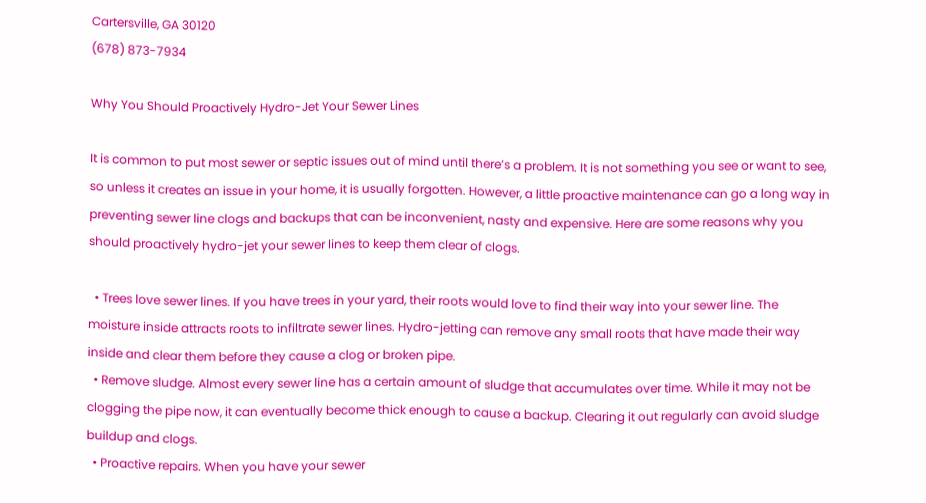Cartersville, GA 30120
(678) 873-7934

Why You Should Proactively Hydro-Jet Your Sewer Lines

It is common to put most sewer or septic issues out of mind until there’s a problem. It is not something you see or want to see, so unless it creates an issue in your home, it is usually forgotten. However, a little proactive maintenance can go a long way in preventing sewer line clogs and backups that can be inconvenient, nasty and expensive. Here are some reasons why you should proactively hydro-jet your sewer lines to keep them clear of clogs.

  • Trees love sewer lines. If you have trees in your yard, their roots would love to find their way into your sewer line. The moisture inside attracts roots to infiltrate sewer lines. Hydro-jetting can remove any small roots that have made their way inside and clear them before they cause a clog or broken pipe.
  • Remove sludge. Almost every sewer line has a certain amount of sludge that accumulates over time. While it may not be clogging the pipe now, it can eventually become thick enough to cause a backup. Clearing it out regularly can avoid sludge buildup and clogs.
  • Proactive repairs. When you have your sewer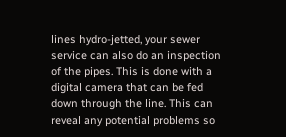lines hydro-jetted, your sewer service can also do an inspection of the pipes. This is done with a digital camera that can be fed down through the line. This can reveal any potential problems so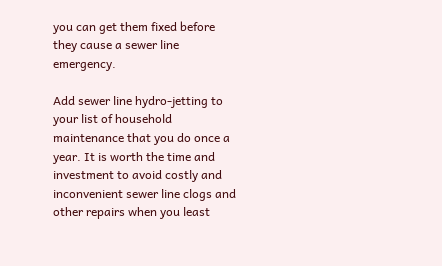you can get them fixed before they cause a sewer line emergency.

Add sewer line hydro-jetting to your list of household maintenance that you do once a year. It is worth the time and investment to avoid costly and inconvenient sewer line clogs and other repairs when you least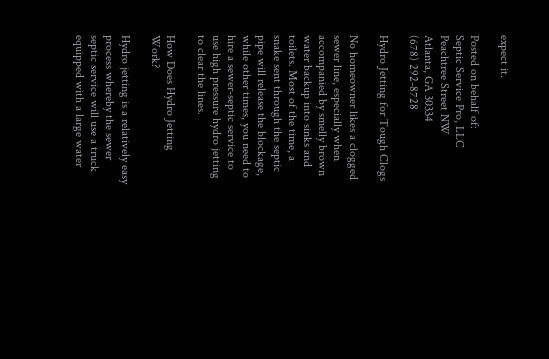expect it.

Posted on behalf of:
Septic Service Pro, LLC
Peachtree Street NW
Atlanta, GA 30334
(678) 292-8728

Hydro Jetting for Tough Clogs

No homeowner likes a clogged sewer line, especially when accompanied by smelly brown water backup into sinks and toilets. Most of the time, a snake sent through the septic pipe will release the blockage, while other times, you need to hire a sewer-septic service to use high pressure hydro jetting to clear the lines.

How Does Hydro Jetting Work?

Hydro jetting is a relatively easy process whereby the sewer septic service will use a truck equipped with a large water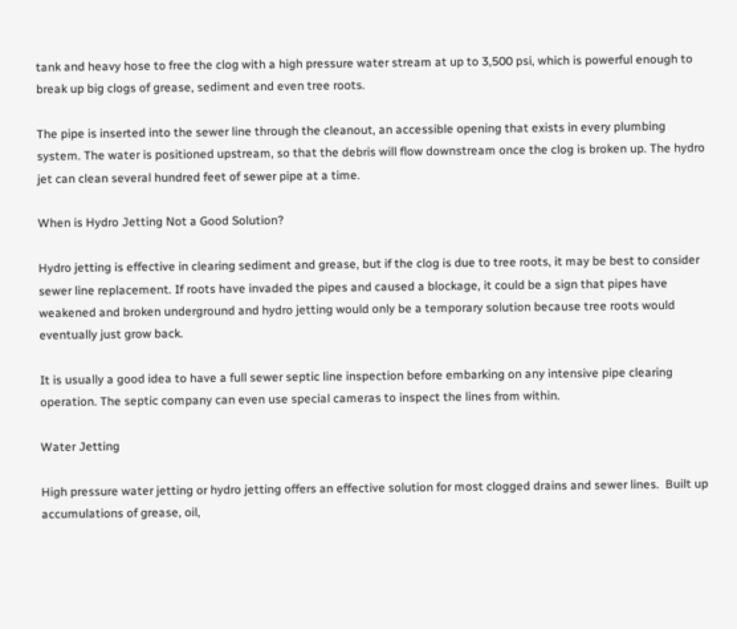tank and heavy hose to free the clog with a high pressure water stream at up to 3,500 psi, which is powerful enough to break up big clogs of grease, sediment and even tree roots.

The pipe is inserted into the sewer line through the cleanout, an accessible opening that exists in every plumbing system. The water is positioned upstream, so that the debris will flow downstream once the clog is broken up. The hydro jet can clean several hundred feet of sewer pipe at a time.

When is Hydro Jetting Not a Good Solution?

Hydro jetting is effective in clearing sediment and grease, but if the clog is due to tree roots, it may be best to consider sewer line replacement. If roots have invaded the pipes and caused a blockage, it could be a sign that pipes have weakened and broken underground and hydro jetting would only be a temporary solution because tree roots would eventually just grow back.

It is usually a good idea to have a full sewer septic line inspection before embarking on any intensive pipe clearing operation. The septic company can even use special cameras to inspect the lines from within.

Water Jetting

High pressure water jetting or hydro jetting offers an effective solution for most clogged drains and sewer lines.  Built up accumulations of grease, oil,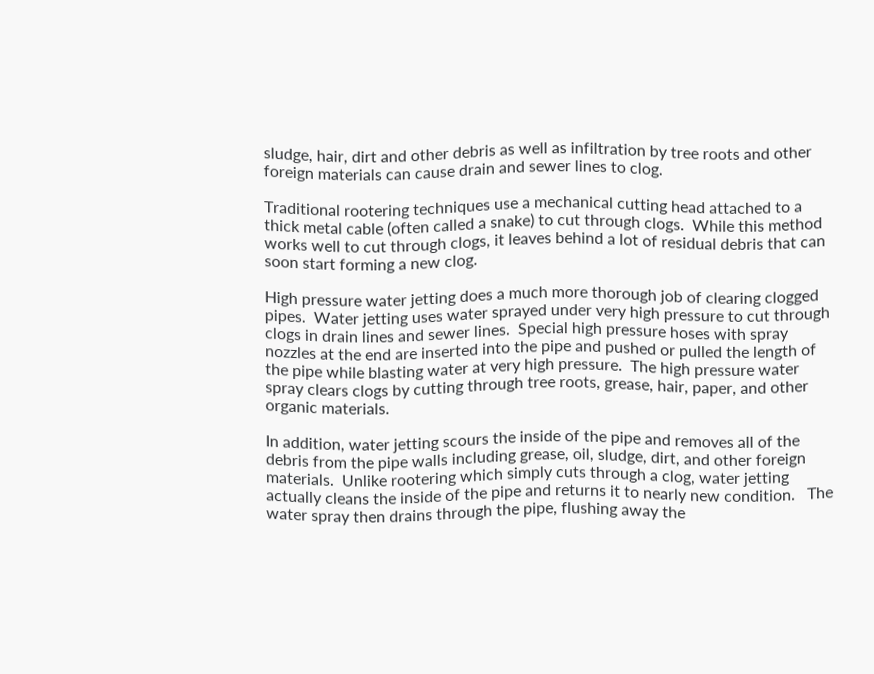sludge, hair, dirt and other debris as well as infiltration by tree roots and other foreign materials can cause drain and sewer lines to clog.

Traditional rootering techniques use a mechanical cutting head attached to a thick metal cable (often called a snake) to cut through clogs.  While this method works well to cut through clogs, it leaves behind a lot of residual debris that can soon start forming a new clog.

High pressure water jetting does a much more thorough job of clearing clogged pipes.  Water jetting uses water sprayed under very high pressure to cut through clogs in drain lines and sewer lines.  Special high pressure hoses with spray nozzles at the end are inserted into the pipe and pushed or pulled the length of the pipe while blasting water at very high pressure.  The high pressure water spray clears clogs by cutting through tree roots, grease, hair, paper, and other organic materials.

In addition, water jetting scours the inside of the pipe and removes all of the debris from the pipe walls including grease, oil, sludge, dirt, and other foreign materials.  Unlike rootering which simply cuts through a clog, water jetting actually cleans the inside of the pipe and returns it to nearly new condition.   The water spray then drains through the pipe, flushing away the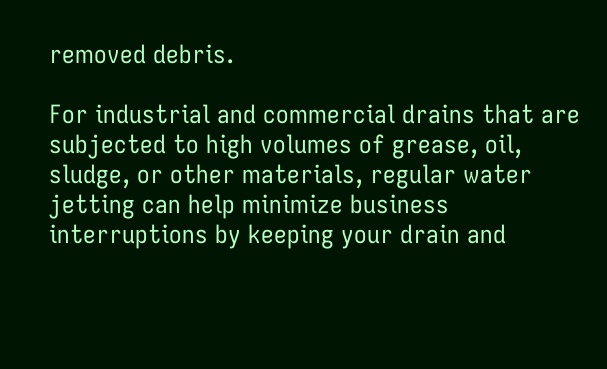removed debris.

For industrial and commercial drains that are subjected to high volumes of grease, oil, sludge, or other materials, regular water jetting can help minimize business interruptions by keeping your drain and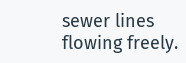sewer lines flowing freely.